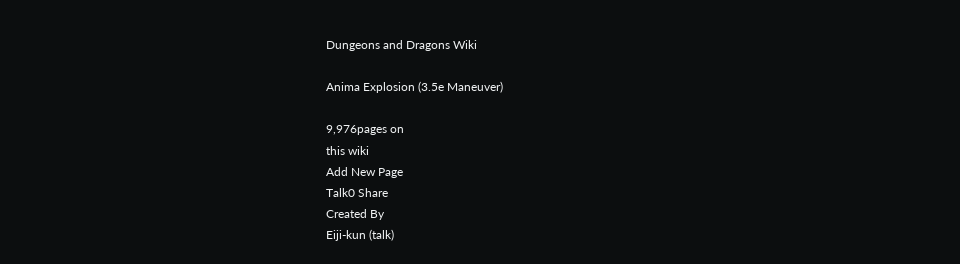Dungeons and Dragons Wiki

Anima Explosion (3.5e Maneuver)

9,976pages on
this wiki
Add New Page
Talk0 Share
Created By
Eiji-kun (talk)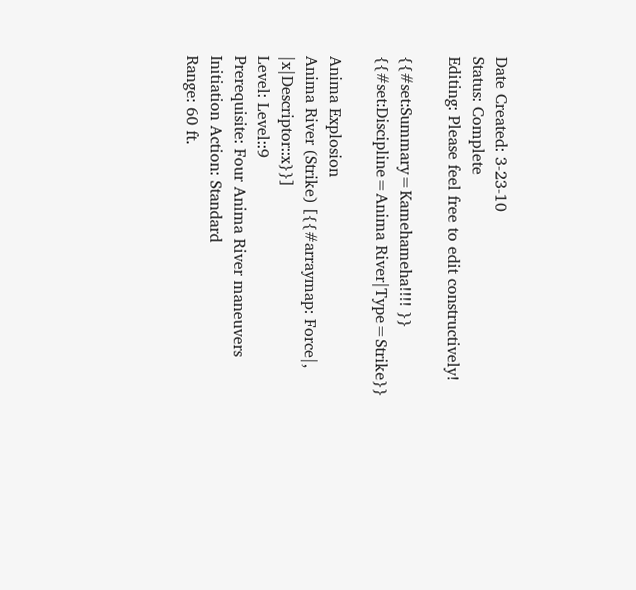Date Created: 3-23-10
Status: Complete
Editing: Please feel free to edit constructively!

{{#set:Summary=Kamehameha!!!! }} {{#set:Discipline=Anima River|Type=Strike}}

Anima Explosion
Anima River (Strike) [{{#arraymap: Force|, |x|Descriptor::x}}]
Level: Level::9
Prerequisite: Four Anima River maneuvers
Initiation Action: Standard
Range: 60 ft.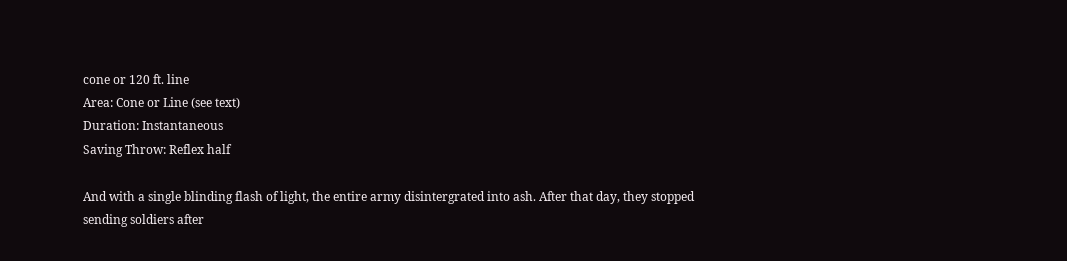cone or 120 ft. line
Area: Cone or Line (see text)
Duration: Instantaneous
Saving Throw: Reflex half

And with a single blinding flash of light, the entire army disintergrated into ash. After that day, they stopped sending soldiers after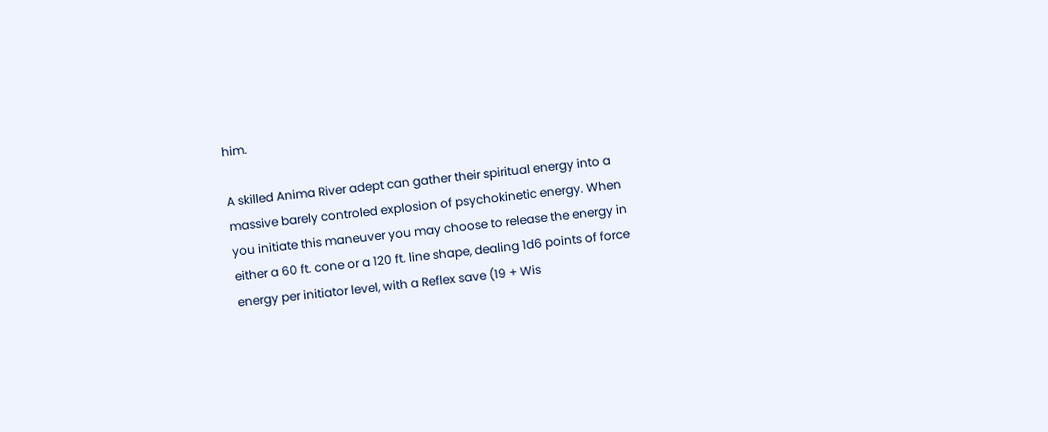him.

A skilled Anima River adept can gather their spiritual energy into a massive barely controled explosion of psychokinetic energy. When you initiate this maneuver you may choose to release the energy in either a 60 ft. cone or a 120 ft. line shape, dealing 1d6 points of force energy per initiator level, with a Reflex save (19 + Wis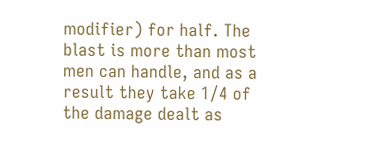modifier) for half. The blast is more than most men can handle, and as a result they take 1/4 of the damage dealt as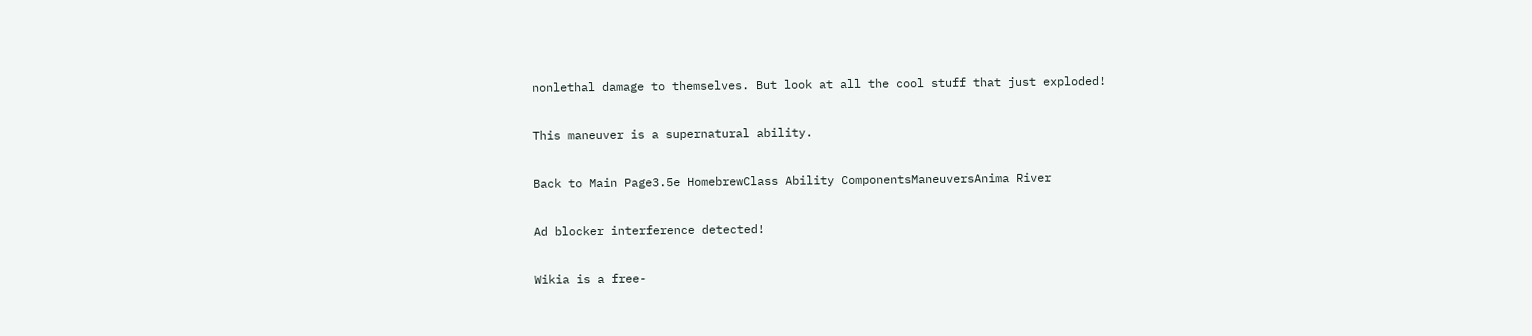nonlethal damage to themselves. But look at all the cool stuff that just exploded!

This maneuver is a supernatural ability.

Back to Main Page3.5e HomebrewClass Ability ComponentsManeuversAnima River

Ad blocker interference detected!

Wikia is a free-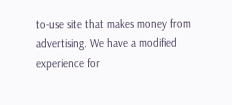to-use site that makes money from advertising. We have a modified experience for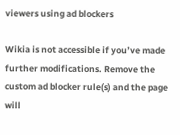viewers using ad blockers

Wikia is not accessible if you’ve made further modifications. Remove the custom ad blocker rule(s) and the page will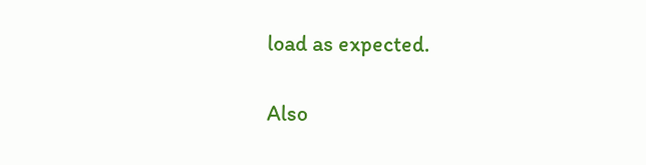load as expected.

Also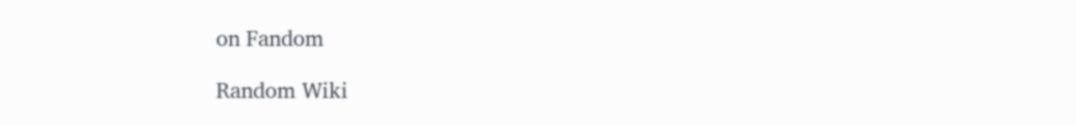on Fandom

Random Wiki